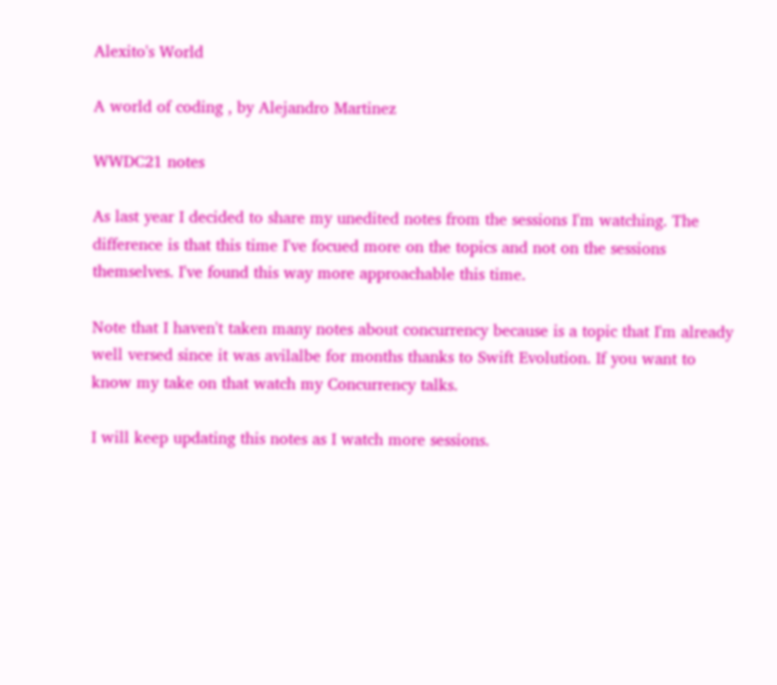Alexito's World

A world of coding , by Alejandro Martinez

WWDC21 notes

As last year I decided to share my unedited notes from the sessions I'm watching. The difference is that this time I've focued more on the topics and not on the sessions themselves. I've found this way more approachable this time.

Note that I haven't taken many notes about concurrency because is a topic that I'm already well versed since it was avilalbe for months thanks to Swift Evolution. If you want to know my take on that watch my Concurrency talks.

I will keep updating this notes as I watch more sessions.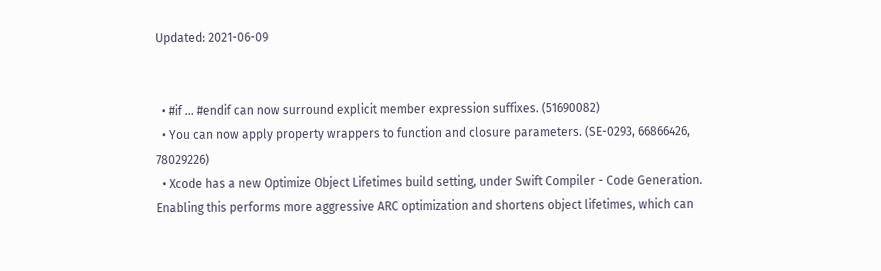Updated: 2021-06-09


  • #if ... #endif can now surround explicit member expression suffixes. (51690082)
  • You can now apply property wrappers to function and closure parameters. (SE-0293, 66866426, 78029226)
  • Xcode has a new Optimize Object Lifetimes build setting, under Swift Compiler - Code Generation. Enabling this performs more aggressive ARC optimization and shortens object lifetimes, which can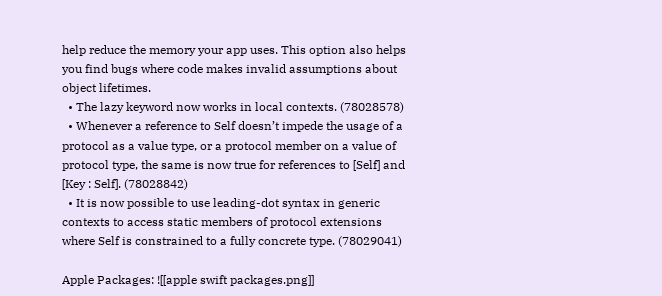help reduce the memory your app uses. This option also helps you find bugs where code makes invalid assumptions about object lifetimes.
  • The lazy keyword now works in local contexts. (78028578)
  • Whenever a reference to Self doesn’t impede the usage of a protocol as a value type, or a protocol member on a value of protocol type, the same is now true for references to [Self] and [Key : Self]. (78028842)
  • It is now possible to use leading-dot syntax in generic contexts to access static members of protocol extensions where Self is constrained to a fully concrete type. (78029041)

Apple Packages: ![[apple swift packages.png]]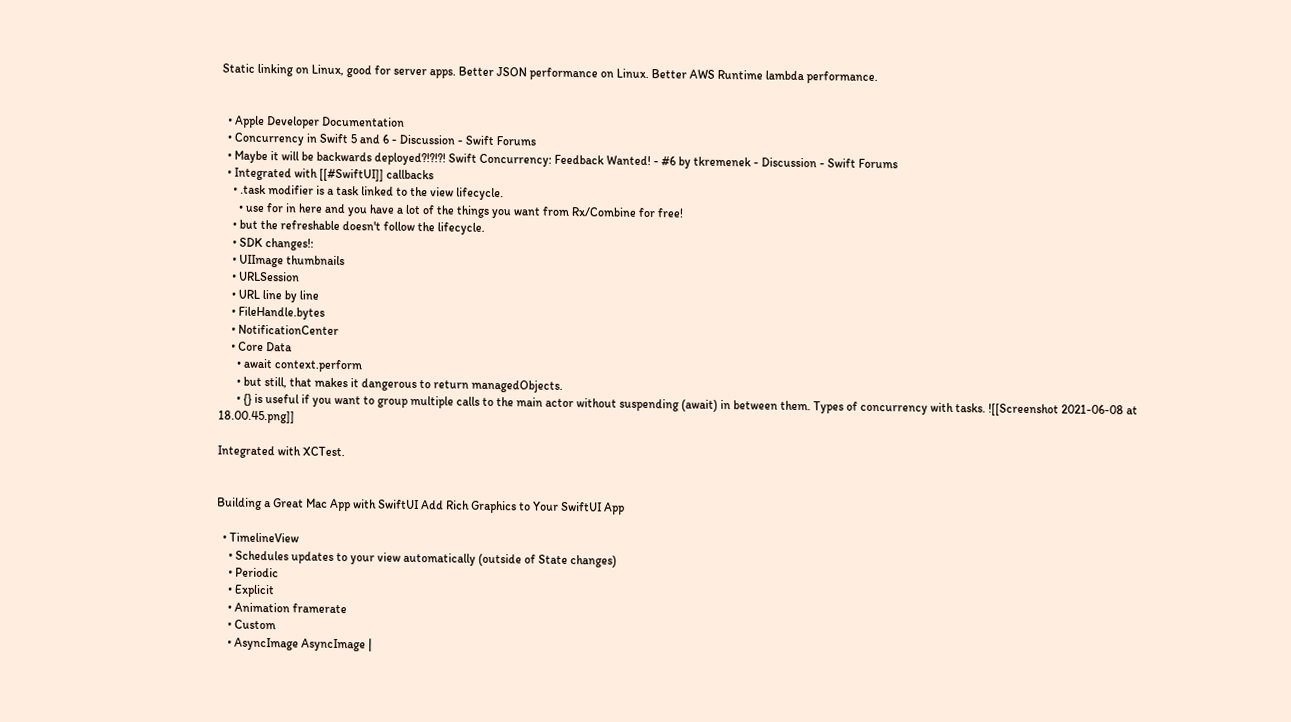Static linking on Linux, good for server apps. Better JSON performance on Linux. Better AWS Runtime lambda performance.


  • Apple Developer Documentation
  • Concurrency in Swift 5 and 6 - Discussion - Swift Forums
  • Maybe it will be backwards deployed?!?!?! Swift Concurrency: Feedback Wanted! - #6 by tkremenek - Discussion - Swift Forums
  • Integrated with [[#SwiftUI]] callbacks
    • .task modifier is a task linked to the view lifecycle.
      • use for in here and you have a lot of the things you want from Rx/Combine for free!
    • but the refreshable doesn't follow the lifecycle.
    • SDK changes!:
    • UIImage thumbnails
    • URLSession
    • URL line by line
    • FileHandle.bytes
    • NotificationCenter
    • Core Data
      • await context.perform
      • but still, that makes it dangerous to return managedObjects.
      • {} is useful if you want to group multiple calls to the main actor without suspending (await) in between them. Types of concurrency with tasks. ![[Screenshot 2021-06-08 at 18.00.45.png]]

Integrated with XCTest.


Building a Great Mac App with SwiftUI Add Rich Graphics to Your SwiftUI App

  • TimelineView
    • Schedules updates to your view automatically (outside of State changes)
    • Periodic
    • Explicit
    • Animation framerate
    • Custom
    • AsyncImage AsyncImage |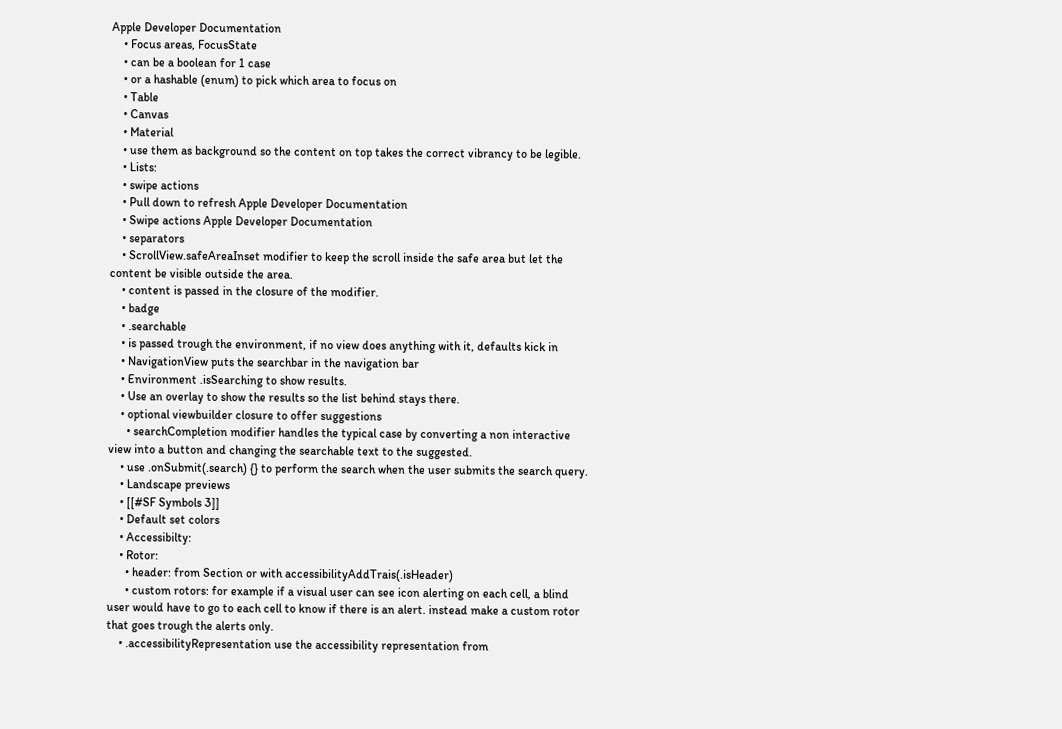Apple Developer Documentation
    • Focus areas, FocusState
    • can be a boolean for 1 case
    • or a hashable (enum) to pick which area to focus on
    • Table
    • Canvas
    • Material
    • use them as background so the content on top takes the correct vibrancy to be legible.
    • Lists:
    • swipe actions
    • Pull down to refresh Apple Developer Documentation
    • Swipe actions Apple Developer Documentation
    • separators
    • ScrollView.safeAreaInset modifier to keep the scroll inside the safe area but let the content be visible outside the area.
    • content is passed in the closure of the modifier.
    • badge
    • .searchable
    • is passed trough the environment, if no view does anything with it, defaults kick in
    • NavigationView puts the searchbar in the navigation bar
    • Environment .isSearching to show results.
    • Use an overlay to show the results so the list behind stays there.
    • optional viewbuilder closure to offer suggestions
      • searchCompletion modifier handles the typical case by converting a non interactive view into a button and changing the searchable text to the suggested.
    • use .onSubmit(.search) {} to perform the search when the user submits the search query.
    • Landscape previews
    • [[#SF Symbols 3]]
    • Default set colors
    • Accessibilty:
    • Rotor:
      • header: from Section or with accessibilityAddTrais(.isHeader)
      • custom rotors: for example if a visual user can see icon alerting on each cell, a blind user would have to go to each cell to know if there is an alert. instead make a custom rotor that goes trough the alerts only.
    • .accessibilityRepresentation use the accessibility representation from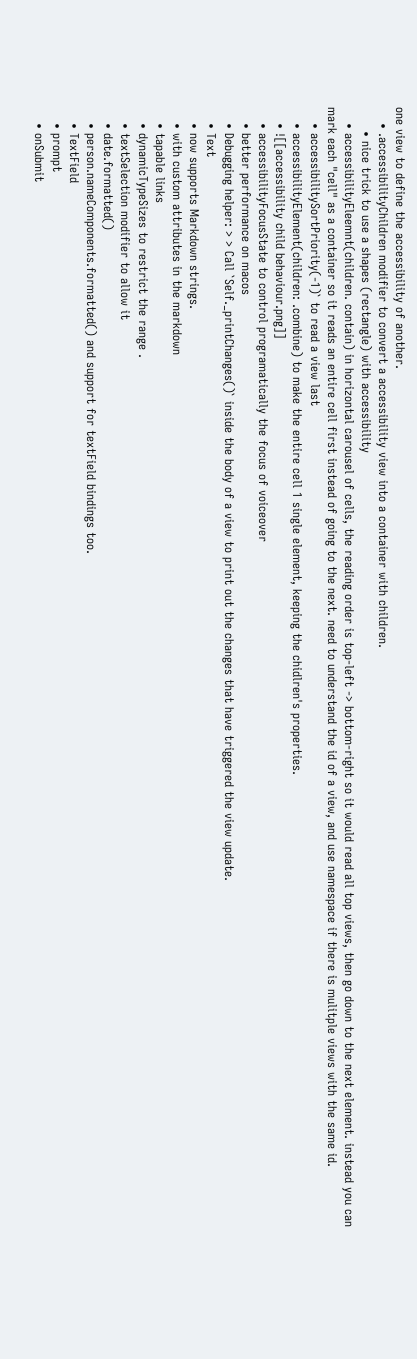one view to define the accessibility of another.
    • .accessibilityChildren modifier to convert a accessibility view into a container with children.
      • nice trick to use a shapes (rectangle) with accessibility
    • accessibilityEleemnt(children. contain) in horizontal carousel of cells, the reading order is top-left -> bottom-right so it would read all top views, then go down to the next element. instead you can mark each "cell" as a container so it reads an entire cell first instead of going to the next. need to understand the id of a view, and use namespace if there is mulitple views with the same id.
    • accessibilitySortPriority(-1)` to read a view last
    • accessibilityElement(children: .combine) to make the entire cell 1 single element, keeping the chidlren's properties.
    • ![[accessibility child behaviour.png]]
    • accessibilityFocusState to control programatically the focus of voiceover
    • better performance on macos
    • Debugging helper: > > Call `Self._printChanges()` inside the body of a view to print out the changes that have triggered the view update.
    • Text
    • now supports Markdown strings.
    • with custom attributes in the markdown
    • tapable links
    • dynamicTypeSizes to restrict the range .
    • textSelection modifier to allow it
    • date.formatted()
    • person.nameComponents.formatted() and support for textField bindings too.
    • TextField
    • prompt
    • onSubmit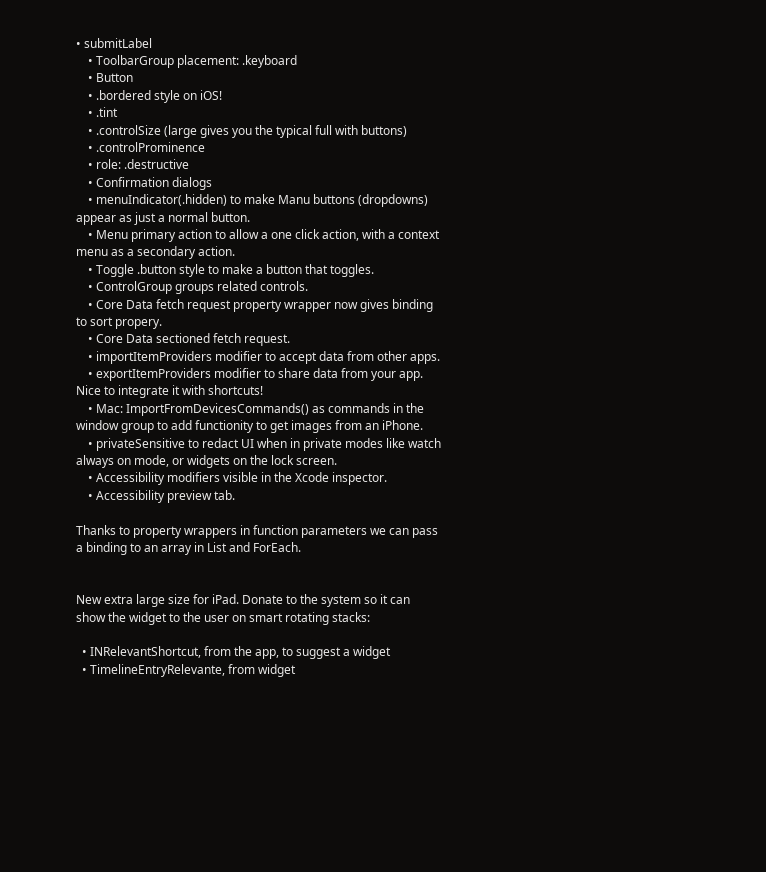• submitLabel
    • ToolbarGroup placement: .keyboard
    • Button
    • .bordered style on iOS!
    • .tint
    • .controlSize (large gives you the typical full with buttons)
    • .controlProminence
    • role: .destructive
    • Confirmation dialogs
    • menuIndicator(.hidden) to make Manu buttons (dropdowns) appear as just a normal button.
    • Menu primary action to allow a one click action, with a context menu as a secondary action.
    • Toggle .button style to make a button that toggles.
    • ControlGroup groups related controls.
    • Core Data fetch request property wrapper now gives binding to sort propery.
    • Core Data sectioned fetch request.
    • importItemProviders modifier to accept data from other apps.
    • exportItemProviders modifier to share data from your app. Nice to integrate it with shortcuts!
    • Mac: ImportFromDevicesCommands() as commands in the window group to add functionity to get images from an iPhone.
    • privateSensitive to redact UI when in private modes like watch always on mode, or widgets on the lock screen.
    • Accessibility modifiers visible in the Xcode inspector.
    • Accessibility preview tab.

Thanks to property wrappers in function parameters we can pass a binding to an array in List and ForEach.


New extra large size for iPad. Donate to the system so it can show the widget to the user on smart rotating stacks:

  • INRelevantShortcut, from the app, to suggest a widget
  • TimelineEntryRelevante, from widget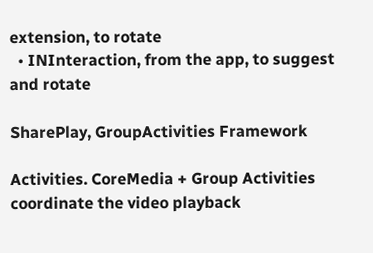extension, to rotate
  • INInteraction, from the app, to suggest and rotate

SharePlay, GroupActivities Framework

Activities. CoreMedia + Group Activities coordinate the video playback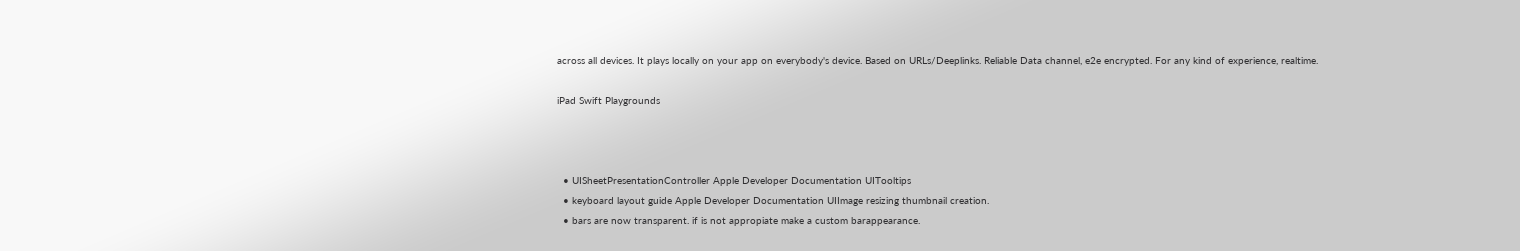across all devices. It plays locally on your app on everybody's device. Based on URLs/Deeplinks. Reliable Data channel, e2e encrypted. For any kind of experience, realtime.

iPad Swift Playgrounds



  • UISheetPresentationController Apple Developer Documentation UITooltips
  • keyboard layout guide Apple Developer Documentation UIImage resizing thumbnail creation.
  • bars are now transparent. if is not appropiate make a custom barappearance.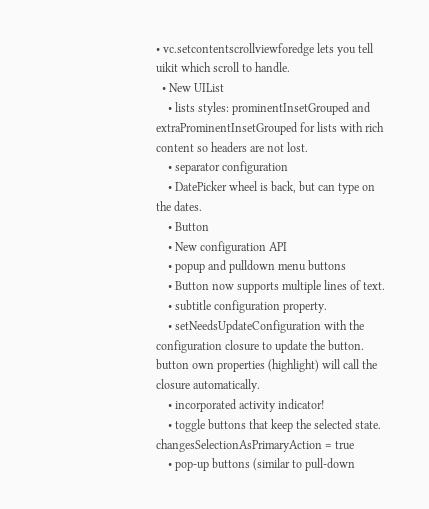• vc.setcontentscrollviewforedge lets you tell uikit which scroll to handle.
  • New UIList
    • lists styles: prominentInsetGrouped and extraProminentInsetGrouped for lists with rich content so headers are not lost.
    • separator configuration
    • DatePicker wheel is back, but can type on the dates.
    • Button
    • New configuration API
    • popup and pulldown menu buttons
    • Button now supports multiple lines of text.
    • subtitle configuration property.
    • setNeedsUpdateConfiguration with the configuration closure to update the button. button own properties (highlight) will call the closure automatically.
    • incorporated activity indicator!
    • toggle buttons that keep the selected state. changesSelectionAsPrimaryAction = true
    • pop-up buttons (similar to pull-down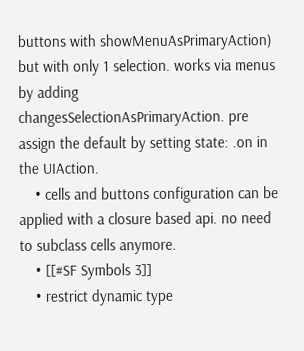buttons with showMenuAsPrimaryAction) but with only 1 selection. works via menus by adding changesSelectionAsPrimaryAction. pre assign the default by setting state: .on in the UIAction.
    • cells and buttons configuration can be applied with a closure based api. no need to subclass cells anymore.
    • [[#SF Symbols 3]]
    • restrict dynamic type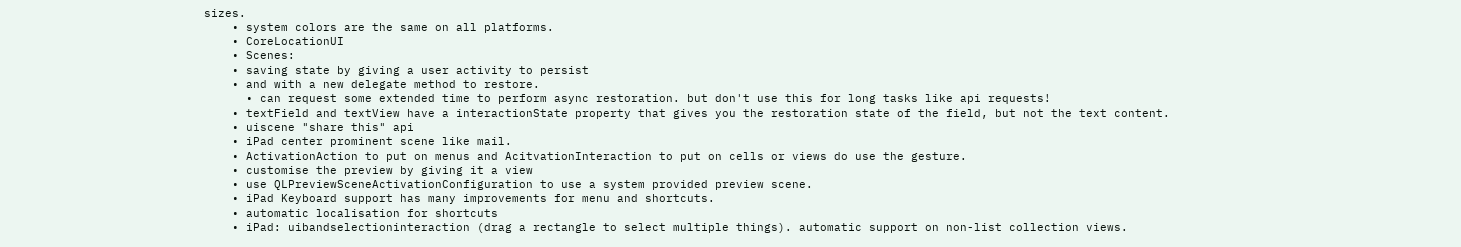sizes.
    • system colors are the same on all platforms.
    • CoreLocationUI
    • Scenes:
    • saving state by giving a user activity to persist
    • and with a new delegate method to restore.
      • can request some extended time to perform async restoration. but don't use this for long tasks like api requests!
    • textField and textView have a interactionState property that gives you the restoration state of the field, but not the text content.
    • uiscene "share this" api
    • iPad center prominent scene like mail.
    • ActivationAction to put on menus and AcitvationInteraction to put on cells or views do use the gesture.
    • customise the preview by giving it a view
    • use QLPreviewSceneActivationConfiguration to use a system provided preview scene.
    • iPad Keyboard support has many improvements for menu and shortcuts.
    • automatic localisation for shortcuts
    • iPad: uibandselectioninteraction (drag a rectangle to select multiple things). automatic support on non-list collection views.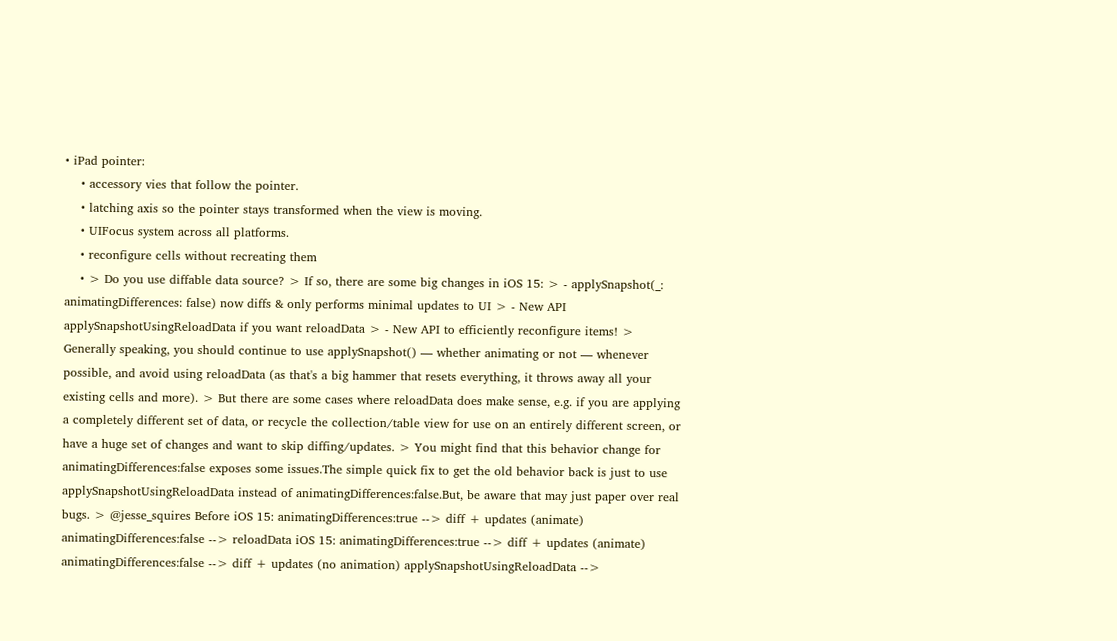• iPad pointer:
    • accessory vies that follow the pointer.
    • latching axis so the pointer stays transformed when the view is moving.
    • UIFocus system across all platforms.
    • reconfigure cells without recreating them
    • > Do you use diffable data source? > If so, there are some big changes in iOS 15: > - applySnapshot(_: animatingDifferences: false) now diffs & only performs minimal updates to UI > - New API applySnapshotUsingReloadData if you want reloadData > - New API to efficiently reconfigure items! > Generally speaking, you should continue to use applySnapshot() — whether animating or not — whenever possible, and avoid using reloadData (as that's a big hammer that resets everything, it throws away all your existing cells and more). > But there are some cases where reloadData does make sense, e.g. if you are applying a completely different set of data, or recycle the collection/table view for use on an entirely different screen, or have a huge set of changes and want to skip diffing/updates. > You might find that this behavior change for animatingDifferences:false exposes some issues.The simple quick fix to get the old behavior back is just to use applySnapshotUsingReloadData instead of animatingDifferences:false.But, be aware that may just paper over real bugs. > @jesse_squires Before iOS 15: animatingDifferences:true --> diff + updates (animate) animatingDifferences:false --> reloadData iOS 15: animatingDifferences:true --> diff + updates (animate) animatingDifferences:false --> diff + updates (no animation) applySnapshotUsingReloadData -->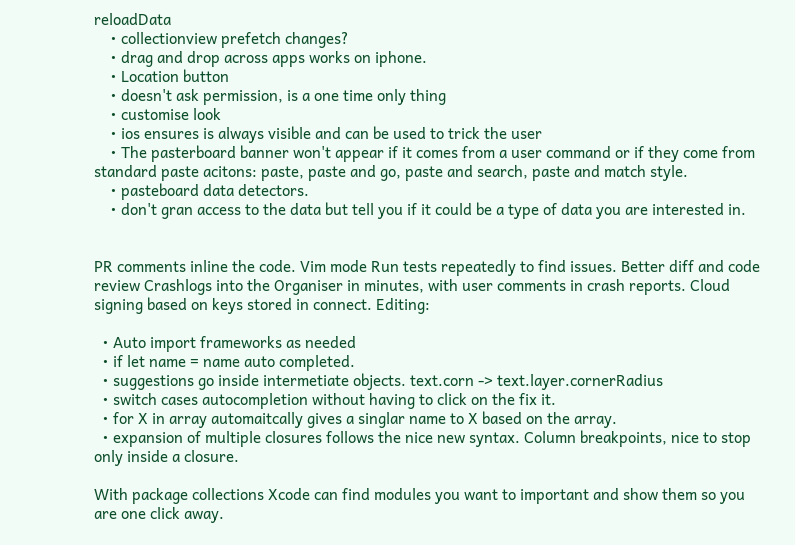reloadData
    • collectionview prefetch changes?
    • drag and drop across apps works on iphone.
    • Location button
    • doesn't ask permission, is a one time only thing
    • customise look
    • ios ensures is always visible and can be used to trick the user
    • The pasterboard banner won't appear if it comes from a user command or if they come from standard paste acitons: paste, paste and go, paste and search, paste and match style.
    • pasteboard data detectors.
    • don't gran access to the data but tell you if it could be a type of data you are interested in.


PR comments inline the code. Vim mode Run tests repeatedly to find issues. Better diff and code review Crashlogs into the Organiser in minutes, with user comments in crash reports. Cloud signing based on keys stored in connect. Editing:

  • Auto import frameworks as needed
  • if let name = name auto completed.
  • suggestions go inside intermetiate objects. text.corn -> text.layer.cornerRadius
  • switch cases autocompletion without having to click on the fix it.
  • for X in array automaitcally gives a singlar name to X based on the array.
  • expansion of multiple closures follows the nice new syntax. Column breakpoints, nice to stop only inside a closure.

With package collections Xcode can find modules you want to important and show them so you are one click away.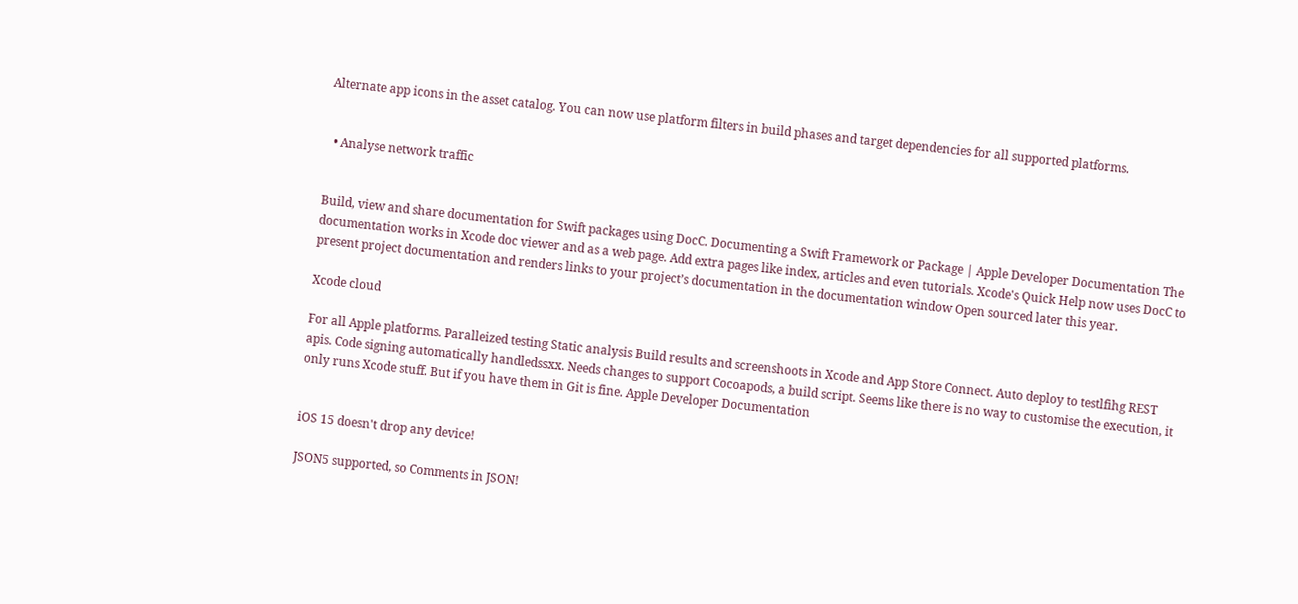Alternate app icons in the asset catalog. You can now use platform filters in build phases and target dependencies for all supported platforms.


  • Analyse network traffic


Build, view and share documentation for Swift packages using DocC. Documenting a Swift Framework or Package | Apple Developer Documentation The documentation works in Xcode doc viewer and as a web page. Add extra pages like index, articles and even tutorials. Xcode's Quick Help now uses DocC to present project documentation and renders links to your project’s documentation in the documentation window Open sourced later this year.

Xcode cloud

For all Apple platforms. Paralleized testing Static analysis Build results and screenshoots in Xcode and App Store Connect. Auto deploy to testlfihg REST apis. Code signing automatically handledssxx. Needs changes to support Cocoapods, a build script. Seems like there is no way to customise the execution, it only runs Xcode stuff. But if you have them in Git is fine. Apple Developer Documentation


iOS 15 doesn't drop any device!

JSON5 supported, so Comments in JSON!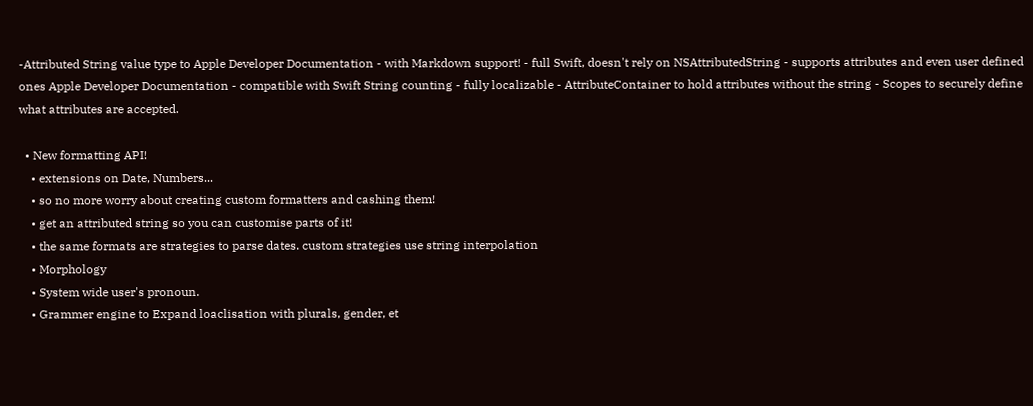-Attributed String value type to Apple Developer Documentation - with Markdown support! - full Swift, doesn't rely on NSAttributedString - supports attributes and even user defined ones Apple Developer Documentation - compatible with Swift String counting - fully localizable - AttributeContainer to hold attributes without the string - Scopes to securely define what attributes are accepted.

  • New formatting API!
    • extensions on Date, Numbers...
    • so no more worry about creating custom formatters and cashing them!
    • get an attributed string so you can customise parts of it!
    • the same formats are strategies to parse dates. custom strategies use string interpolation
    • Morphology
    • System wide user's pronoun.
    • Grammer engine to Expand loaclisation with plurals, gender, et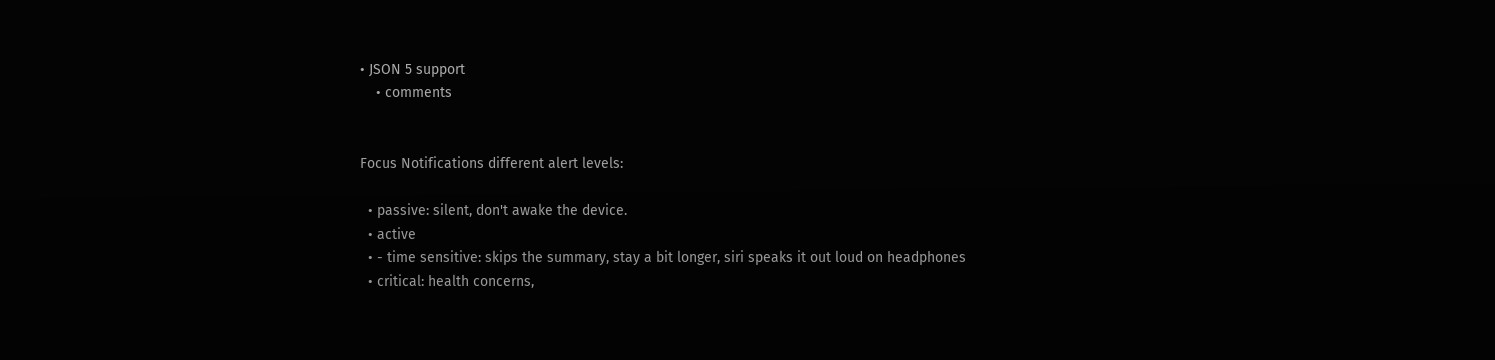• JSON 5 support
    • comments


Focus Notifications different alert levels:

  • passive: silent, don't awake the device.
  • active
  • - time sensitive: skips the summary, stay a bit longer, siri speaks it out loud on headphones
  • critical: health concerns,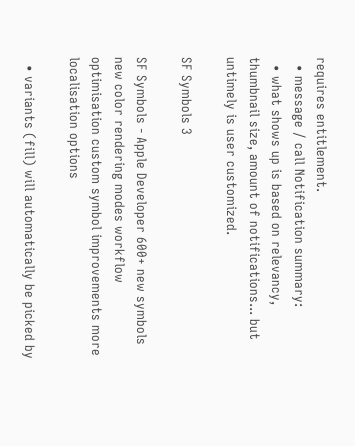requires entitlement.
  • message / call Notification summary:
  • what shows up is based on relevancy, thumbnail size, amount of notifications... but untimely is user customized.

SF Symbols 3

SF Symbols - Apple Developer 600+ new symbols new color rendering modes workflow optimisation custom symbol improvements more localisation options

  • variants (fill) will automatically be picked by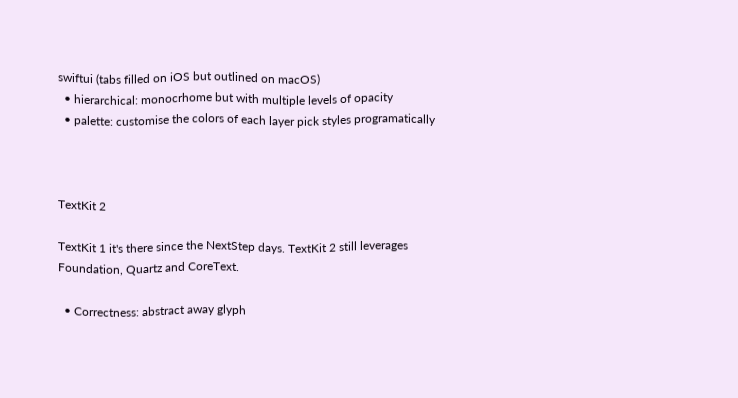swiftui (tabs filled on iOS but outlined on macOS)
  • hierarchical: monocrhome but with multiple levels of opacity
  • palette: customise the colors of each layer pick styles programatically



TextKit 2

TextKit 1 it's there since the NextStep days. TextKit 2 still leverages Foundation, Quartz and CoreText.

  • Correctness: abstract away glyph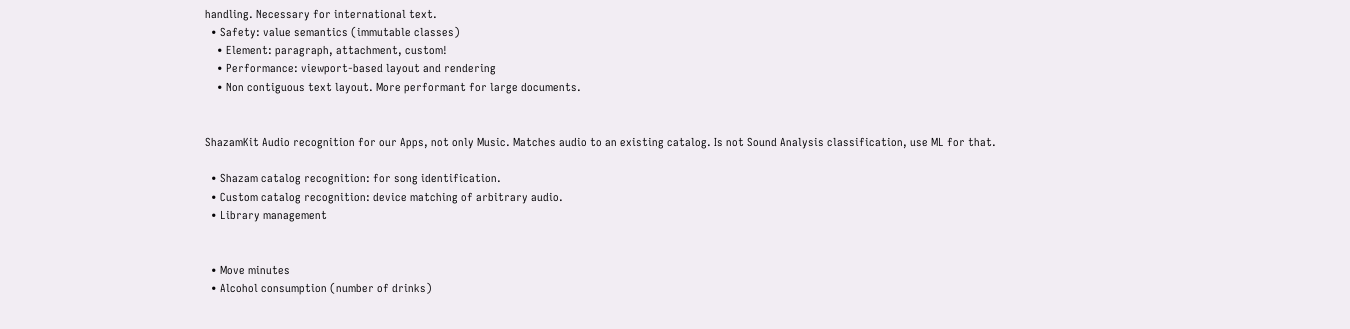handling. Necessary for international text.
  • Safety: value semantics (immutable classes)
    • Element: paragraph, attachment, custom!
    • Performance: viewport-based layout and rendering
    • Non contiguous text layout. More performant for large documents.


ShazamKit Audio recognition for our Apps, not only Music. Matches audio to an existing catalog. Is not Sound Analysis classification, use ML for that.

  • Shazam catalog recognition: for song identification.
  • Custom catalog recognition: device matching of arbitrary audio.
  • Library management


  • Move minutes
  • Alcohol consumption (number of drinks)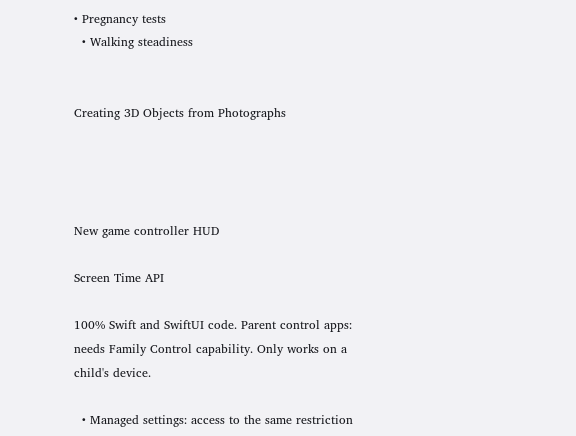• Pregnancy tests
  • Walking steadiness


Creating 3D Objects from Photographs




New game controller HUD

Screen Time API

100% Swift and SwiftUI code. Parent control apps: needs Family Control capability. Only works on a child's device.

  • Managed settings: access to the same restriction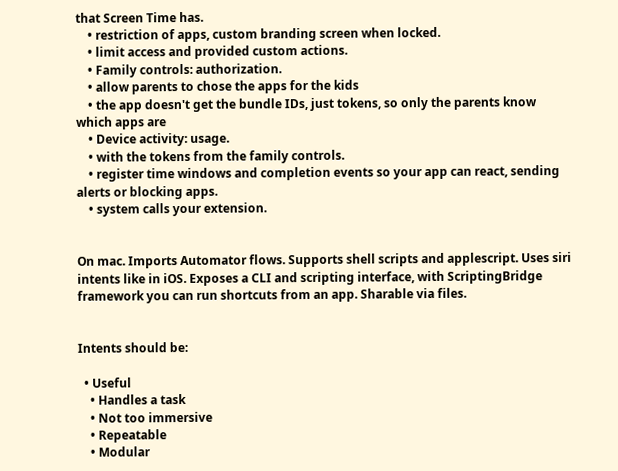that Screen Time has.
    • restriction of apps, custom branding screen when locked.
    • limit access and provided custom actions.
    • Family controls: authorization.
    • allow parents to chose the apps for the kids
    • the app doesn't get the bundle IDs, just tokens, so only the parents know which apps are
    • Device activity: usage.
    • with the tokens from the family controls.
    • register time windows and completion events so your app can react, sending alerts or blocking apps.
    • system calls your extension.


On mac. Imports Automator flows. Supports shell scripts and applescript. Uses siri intents like in iOS. Exposes a CLI and scripting interface, with ScriptingBridge framework you can run shortcuts from an app. Sharable via files.


Intents should be:

  • Useful
    • Handles a task
    • Not too immersive
    • Repeatable
    • Modular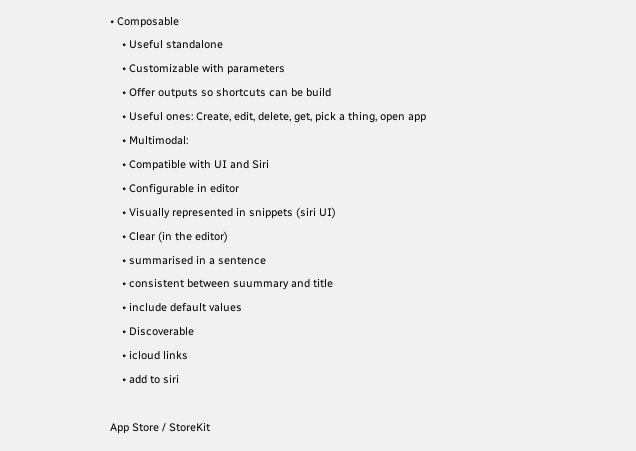• Composable
    • Useful standalone
    • Customizable with parameters
    • Offer outputs so shortcuts can be build
    • Useful ones: Create, edit, delete, get, pick a thing, open app
    • Multimodal:
    • Compatible with UI and Siri
    • Configurable in editor
    • Visually represented in snippets (siri UI)
    • Clear (in the editor)
    • summarised in a sentence
    • consistent between suummary and title
    • include default values
    • Discoverable
    • icloud links
    • add to siri

App Store / StoreKit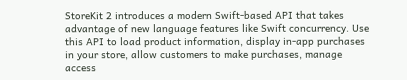StoreKit 2 introduces a modern Swift-based API that takes advantage of new language features like Swift concurrency. Use this API to load product information, display in-app purchases in your store, allow customers to make purchases, manage access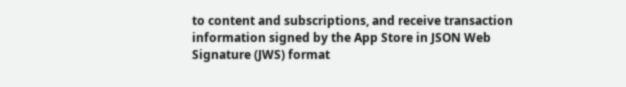to content and subscriptions, and receive transaction information signed by the App Store in JSON Web Signature (JWS) format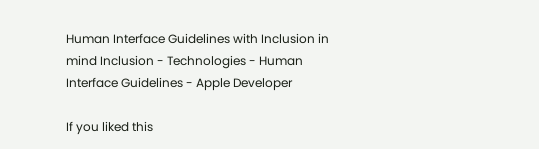Human Interface Guidelines with Inclusion in mind Inclusion - Technologies - Human Interface Guidelines - Apple Developer

If you liked this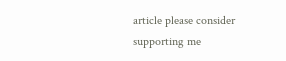article please consider supporting me